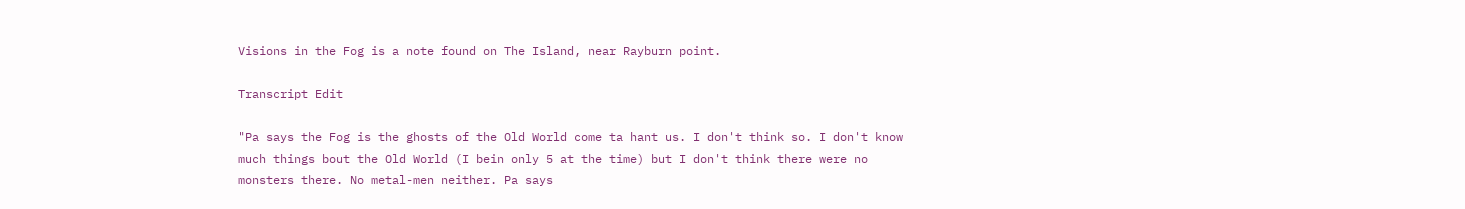Visions in the Fog is a note found on The Island, near Rayburn point.

Transcript Edit

"Pa says the Fog is the ghosts of the Old World come ta hant us. I don't think so. I don't know much things bout the Old World (I bein only 5 at the time) but I don't think there were no monsters there. No metal-men neither. Pa says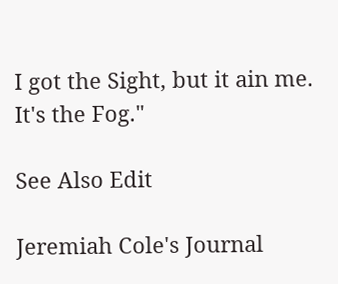I got the Sight, but it ain me. It's the Fog."

See Also Edit

Jeremiah Cole's Journal